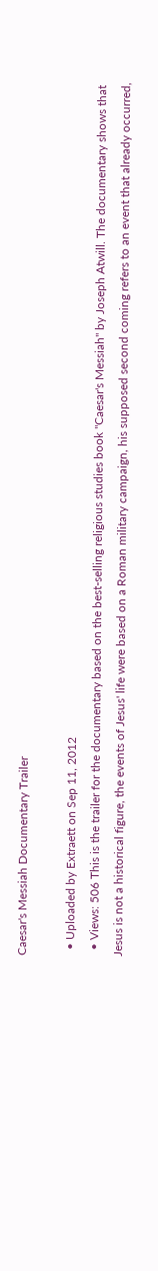Caesar's Messiah Documentary Trailer

  • Uploaded by Extraett on Sep 11, 2012
  • Views: 506 This is the trailer for the documentary based on the best-selling religious studies book "Caesar's Messiah" by Joseph Atwill. The documentary shows that Jesus is not a historical figure, the events of Jesus' life were based on a Roman military campaign, his supposed second coming refers to an event that already occurred,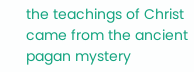the teachings of Christ came from the ancient pagan mystery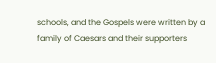schools, and the Gospels were written by a family of Caesars and their supporters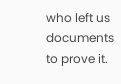who left us documents to prove it.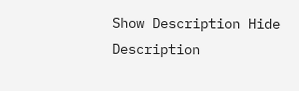Show Description Hide Description